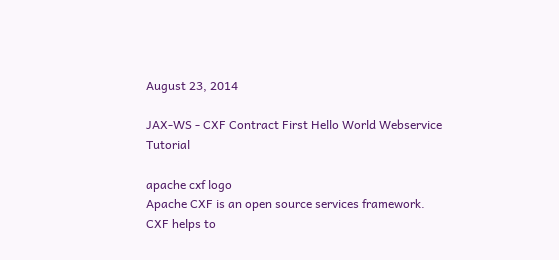August 23, 2014

JAX-WS - CXF Contract First Hello World Webservice Tutorial

apache cxf logo
Apache CXF is an open source services framework. CXF helps to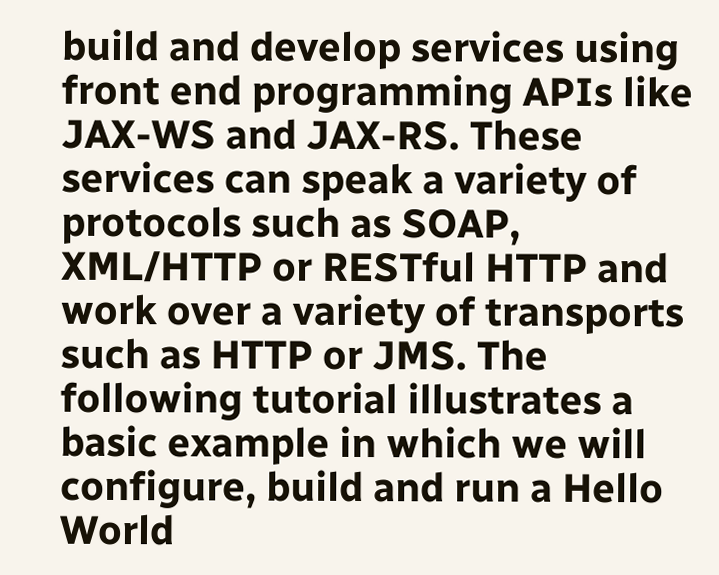build and develop services using front end programming APIs like JAX-WS and JAX-RS. These services can speak a variety of protocols such as SOAP, XML/HTTP or RESTful HTTP and work over a variety of transports such as HTTP or JMS. The following tutorial illustrates a basic example in which we will configure, build and run a Hello World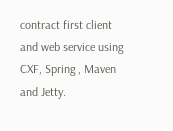contract first client and web service using CXF, Spring , Maven and Jetty.